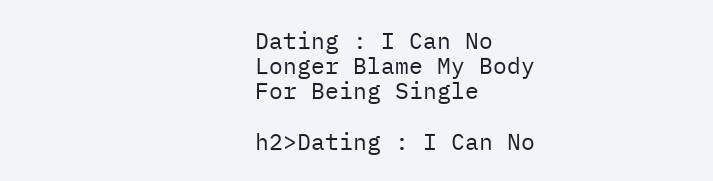Dating : I Can No Longer Blame My Body For Being Single

h2>Dating : I Can No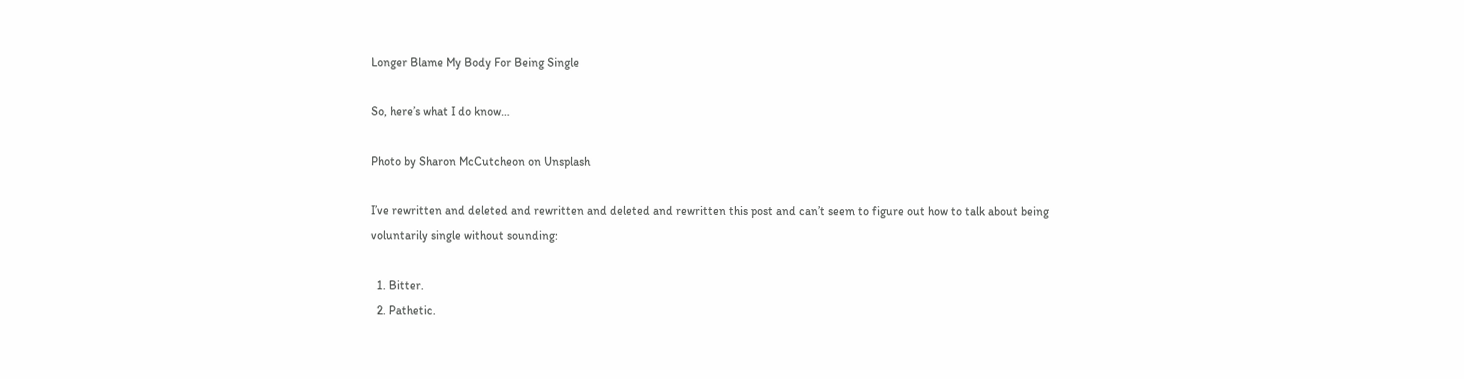Longer Blame My Body For Being Single

So, here’s what I do know…

Photo by Sharon McCutcheon on Unsplash

I’ve rewritten and deleted and rewritten and deleted and rewritten this post and can’t seem to figure out how to talk about being voluntarily single without sounding:

  1. Bitter.
  2. Pathetic.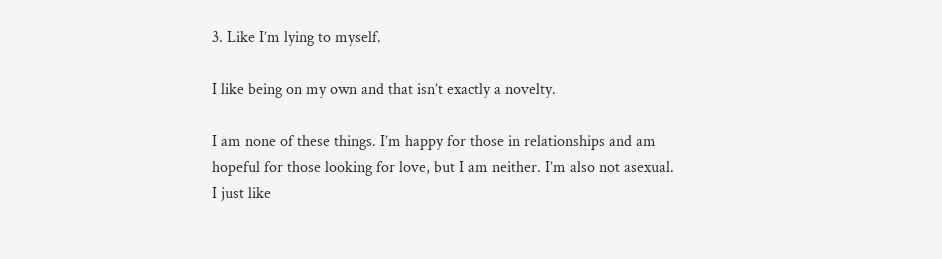3. Like I’m lying to myself.

I like being on my own and that isn’t exactly a novelty.

I am none of these things. I’m happy for those in relationships and am hopeful for those looking for love, but I am neither. I’m also not asexual. I just like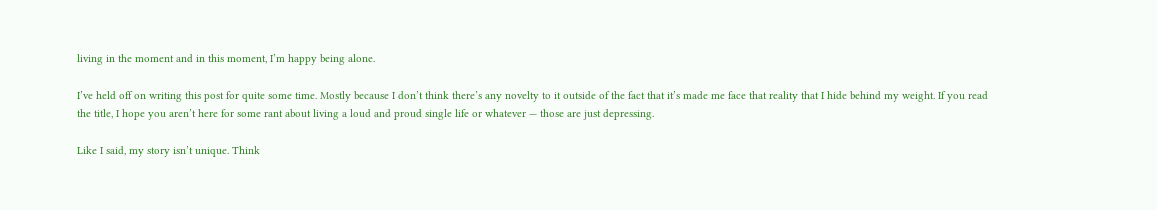living in the moment and in this moment, I’m happy being alone.

I’ve held off on writing this post for quite some time. Mostly because I don’t think there’s any novelty to it outside of the fact that it’s made me face that reality that I hide behind my weight. If you read the title, I hope you aren’t here for some rant about living a loud and proud single life or whatever — those are just depressing.

Like I said, my story isn’t unique. Think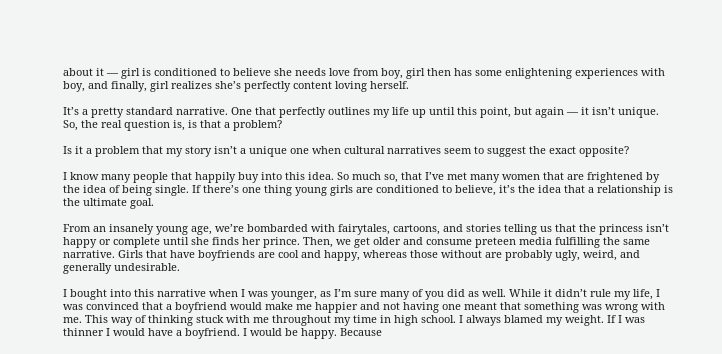about it — girl is conditioned to believe she needs love from boy, girl then has some enlightening experiences with boy, and finally, girl realizes she’s perfectly content loving herself.

It’s a pretty standard narrative. One that perfectly outlines my life up until this point, but again — it isn’t unique. So, the real question is, is that a problem?

Is it a problem that my story isn’t a unique one when cultural narratives seem to suggest the exact opposite?

I know many people that happily buy into this idea. So much so, that I’ve met many women that are frightened by the idea of being single. If there’s one thing young girls are conditioned to believe, it’s the idea that a relationship is the ultimate goal.

From an insanely young age, we’re bombarded with fairytales, cartoons, and stories telling us that the princess isn’t happy or complete until she finds her prince. Then, we get older and consume preteen media fulfilling the same narrative. Girls that have boyfriends are cool and happy, whereas those without are probably ugly, weird, and generally undesirable.

I bought into this narrative when I was younger, as I’m sure many of you did as well. While it didn’t rule my life, I was convinced that a boyfriend would make me happier and not having one meant that something was wrong with me. This way of thinking stuck with me throughout my time in high school. I always blamed my weight. If I was thinner I would have a boyfriend. I would be happy. Because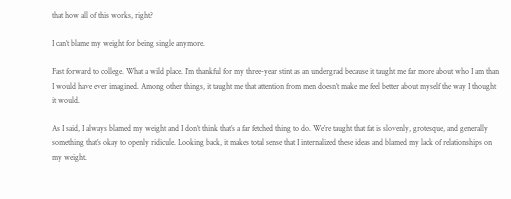that how all of this works, right?

I can’t blame my weight for being single anymore.

Fast forward to college. What a wild place. I’m thankful for my three-year stint as an undergrad because it taught me far more about who I am than I would have ever imagined. Among other things, it taught me that attention from men doesn’t make me feel better about myself the way I thought it would.

As I said, I always blamed my weight and I don’t think that’s a far fetched thing to do. We’re taught that fat is slovenly, grotesque, and generally something that’s okay to openly ridicule. Looking back, it makes total sense that I internalized these ideas and blamed my lack of relationships on my weight.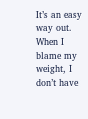It’s an easy way out. When I blame my weight, I don’t have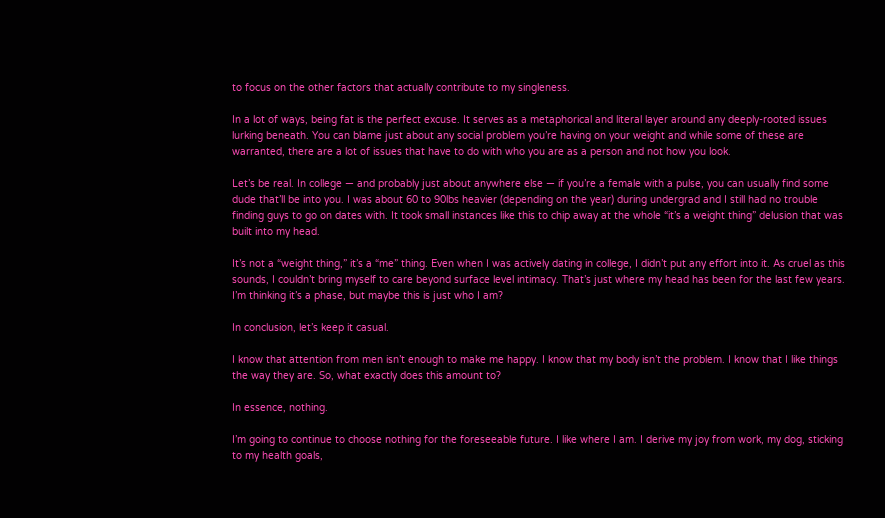to focus on the other factors that actually contribute to my singleness.

In a lot of ways, being fat is the perfect excuse. It serves as a metaphorical and literal layer around any deeply-rooted issues lurking beneath. You can blame just about any social problem you’re having on your weight and while some of these are warranted, there are a lot of issues that have to do with who you are as a person and not how you look.

Let’s be real. In college — and probably just about anywhere else — if you’re a female with a pulse, you can usually find some dude that’ll be into you. I was about 60 to 90lbs heavier (depending on the year) during undergrad and I still had no trouble finding guys to go on dates with. It took small instances like this to chip away at the whole “it’s a weight thing” delusion that was built into my head.

It’s not a “weight thing,” it’s a “me” thing. Even when I was actively dating in college, I didn’t put any effort into it. As cruel as this sounds, I couldn’t bring myself to care beyond surface level intimacy. That’s just where my head has been for the last few years. I’m thinking it’s a phase, but maybe this is just who I am?

In conclusion, let’s keep it casual.

I know that attention from men isn’t enough to make me happy. I know that my body isn’t the problem. I know that I like things the way they are. So, what exactly does this amount to?

In essence, nothing.

I’m going to continue to choose nothing for the foreseeable future. I like where I am. I derive my joy from work, my dog, sticking to my health goals,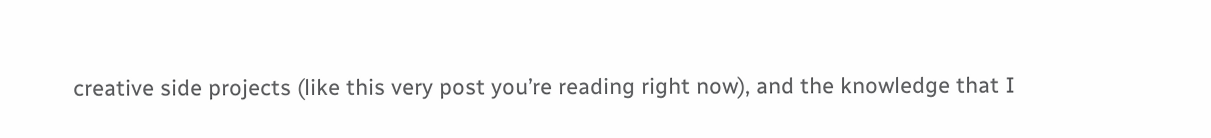creative side projects (like this very post you’re reading right now), and the knowledge that I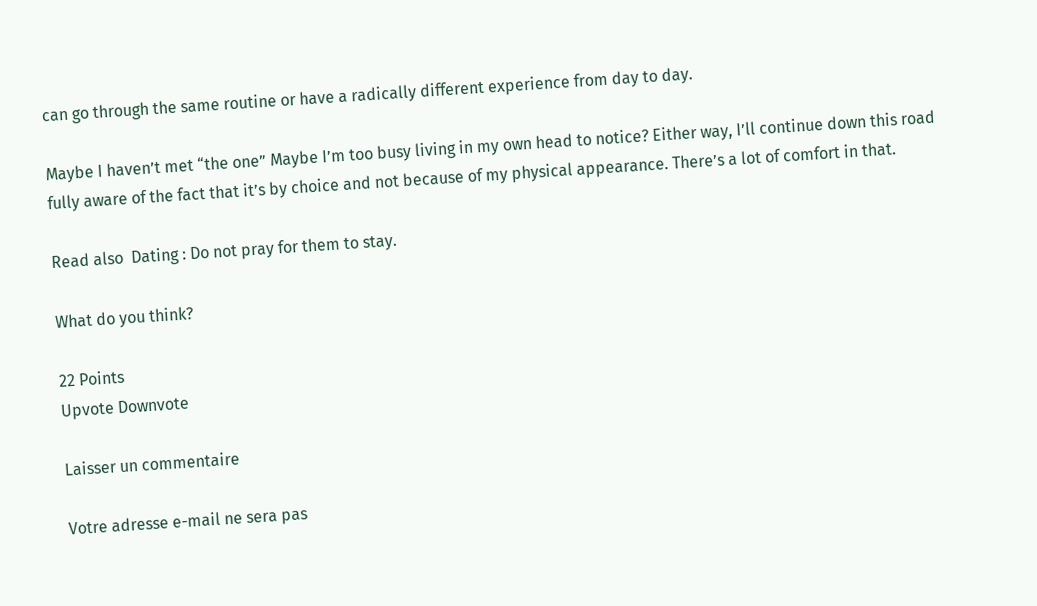can go through the same routine or have a radically different experience from day to day.

Maybe I haven’t met “the one” Maybe I’m too busy living in my own head to notice? Either way, I’ll continue down this road fully aware of the fact that it’s by choice and not because of my physical appearance. There’s a lot of comfort in that.

Read also  Dating : Do not pray for them to stay.

What do you think?

22 Points
Upvote Downvote

Laisser un commentaire

Votre adresse e-mail ne sera pas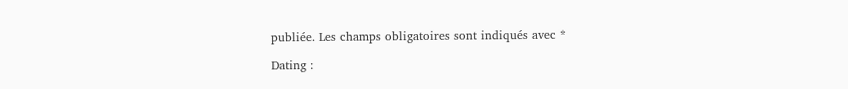publiée. Les champs obligatoires sont indiqués avec *

Dating :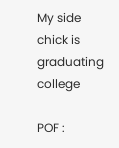My side chick is graduating college

POF :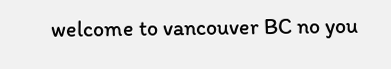welcome to vancouver BC no you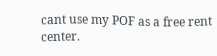cant use my POF as a free rent center.